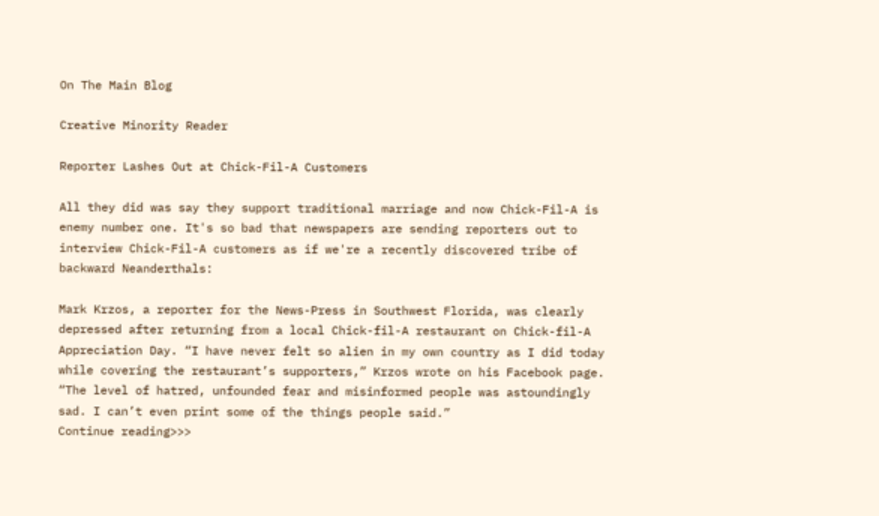On The Main Blog

Creative Minority Reader

Reporter Lashes Out at Chick-Fil-A Customers

All they did was say they support traditional marriage and now Chick-Fil-A is enemy number one. It's so bad that newspapers are sending reporters out to interview Chick-Fil-A customers as if we're a recently discovered tribe of backward Neanderthals:

Mark Krzos, a reporter for the News-Press in Southwest Florida, was clearly depressed after returning from a local Chick-fil-A restaurant on Chick-fil-A Appreciation Day. “I have never felt so alien in my own country as I did today while covering the restaurant’s supporters,” Krzos wrote on his Facebook page. “The level of hatred, unfounded fear and misinformed people was astoundingly sad. I can’t even print some of the things people said.”
Continue reading>>>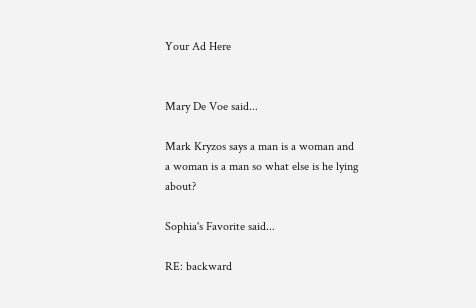Your Ad Here


Mary De Voe said...

Mark Kryzos says a man is a woman and a woman is a man so what else is he lying about?

Sophia's Favorite said...

RE: backward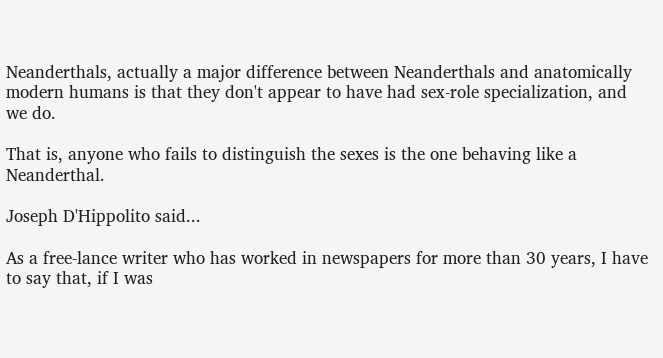Neanderthals, actually a major difference between Neanderthals and anatomically modern humans is that they don't appear to have had sex-role specialization, and we do.

That is, anyone who fails to distinguish the sexes is the one behaving like a Neanderthal.

Joseph D'Hippolito said...

As a free-lance writer who has worked in newspapers for more than 30 years, I have to say that, if I was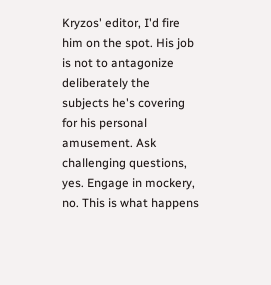Kryzos' editor, I'd fire him on the spot. His job is not to antagonize deliberately the subjects he's covering for his personal amusement. Ask challenging questions, yes. Engage in mockery, no. This is what happens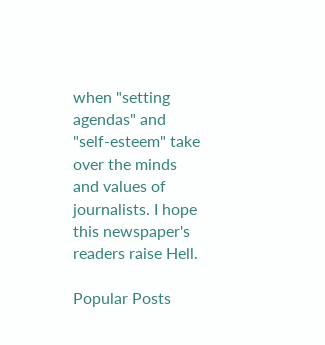when "setting agendas" and "self-esteem" take over the minds and values of journalists. I hope this newspaper's readers raise Hell.

Popular Posts